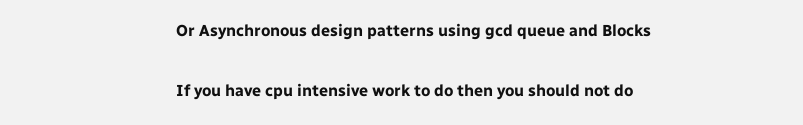Or Asynchronous design patterns using gcd queue and Blocks

If you have cpu intensive work to do then you should not do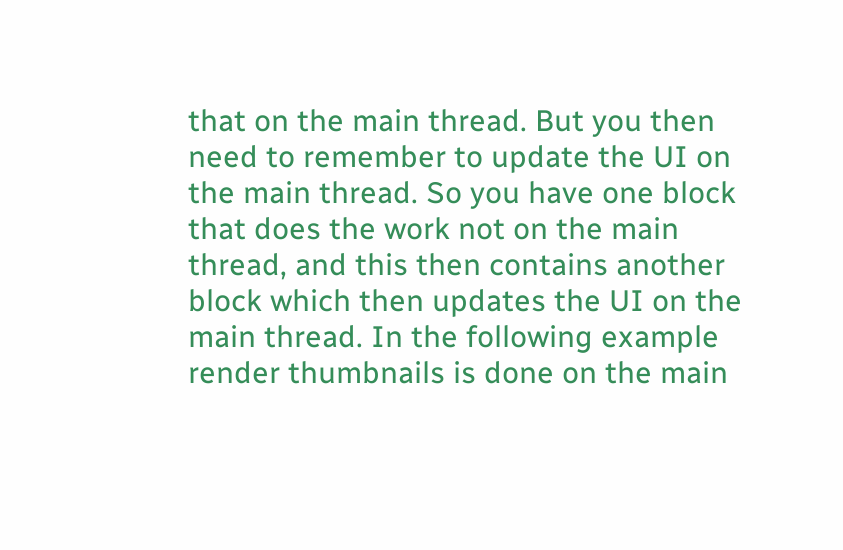that on the main thread. But you then need to remember to update the UI on the main thread. So you have one block that does the work not on the main thread, and this then contains another block which then updates the UI on the main thread. In the following example render thumbnails is done on the main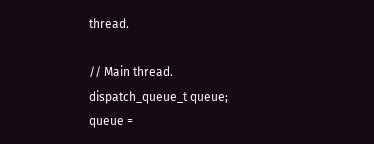thread.

// Main thread.
dispatch_queue_t queue;
queue =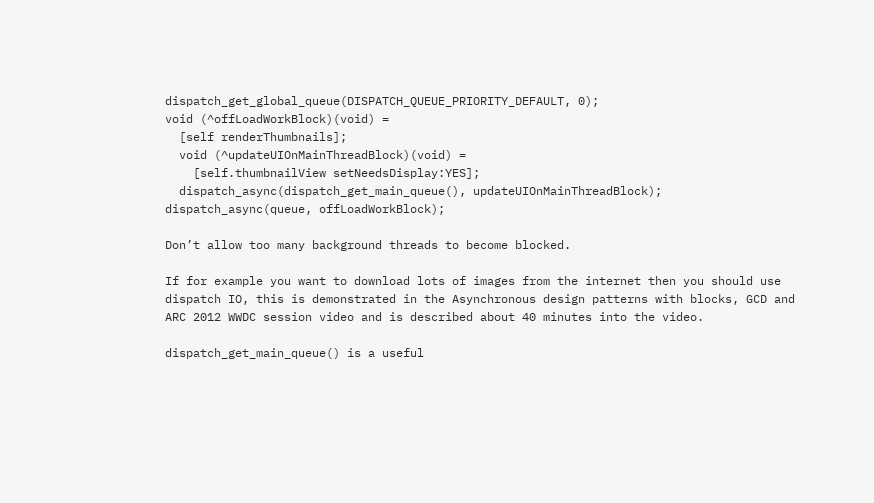dispatch_get_global_queue(DISPATCH_QUEUE_PRIORITY_DEFAULT, 0);
void (^offLoadWorkBlock)(void) =
  [self renderThumbnails];
  void (^updateUIOnMainThreadBlock)(void) =
    [self.thumbnailView setNeedsDisplay:YES];
  dispatch_async(dispatch_get_main_queue(), updateUIOnMainThreadBlock);
dispatch_async(queue, offLoadWorkBlock);

Don’t allow too many background threads to become blocked.

If for example you want to download lots of images from the internet then you should use dispatch IO, this is demonstrated in the Asynchronous design patterns with blocks, GCD and ARC 2012 WWDC session video and is described about 40 minutes into the video.

dispatch_get_main_queue() is a useful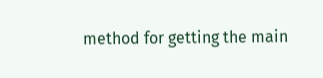method for getting the main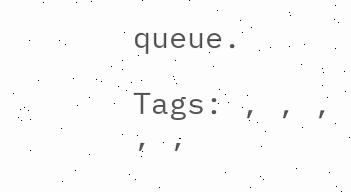queue.

Tags: , , , , ,